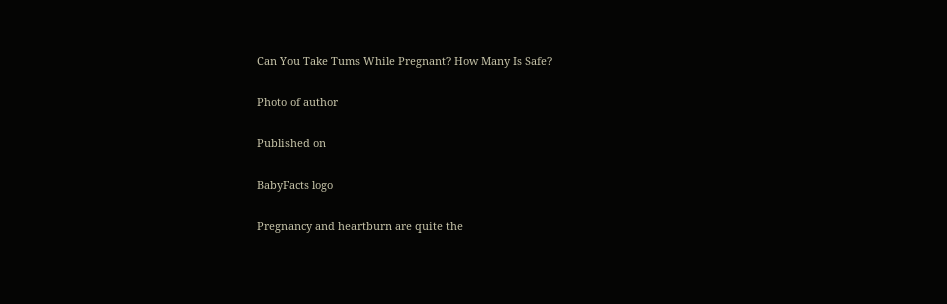Can You Take Tums While Pregnant? How Many Is Safe?

Photo of author

Published on

BabyFacts logo

Pregnancy and heartburn are quite the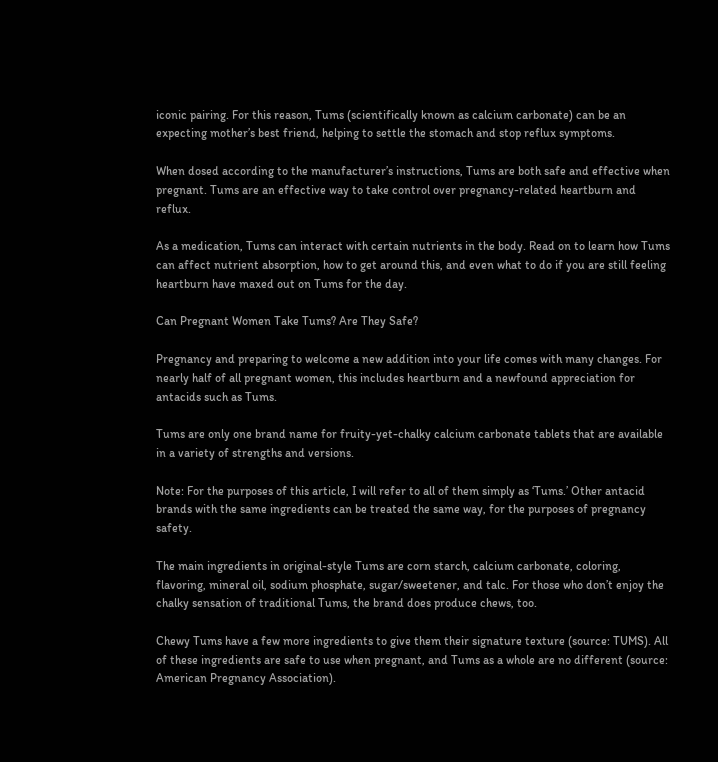iconic pairing. For this reason, Tums (scientifically known as calcium carbonate) can be an expecting mother’s best friend, helping to settle the stomach and stop reflux symptoms.

When dosed according to the manufacturer’s instructions, Tums are both safe and effective when pregnant. Tums are an effective way to take control over pregnancy-related heartburn and reflux.

As a medication, Tums can interact with certain nutrients in the body. Read on to learn how Tums can affect nutrient absorption, how to get around this, and even what to do if you are still feeling heartburn have maxed out on Tums for the day.

Can Pregnant Women Take Tums? Are They Safe?

Pregnancy and preparing to welcome a new addition into your life comes with many changes. For nearly half of all pregnant women, this includes heartburn and a newfound appreciation for antacids such as Tums.

Tums are only one brand name for fruity-yet-chalky calcium carbonate tablets that are available in a variety of strengths and versions.

Note: For the purposes of this article, I will refer to all of them simply as ‘Tums.’ Other antacid brands with the same ingredients can be treated the same way, for the purposes of pregnancy safety.

The main ingredients in original-style Tums are corn starch, calcium carbonate, coloring, flavoring, mineral oil, sodium phosphate, sugar/sweetener, and talc. For those who don’t enjoy the chalky sensation of traditional Tums, the brand does produce chews, too.

Chewy Tums have a few more ingredients to give them their signature texture (source: TUMS). All of these ingredients are safe to use when pregnant, and Tums as a whole are no different (source: American Pregnancy Association).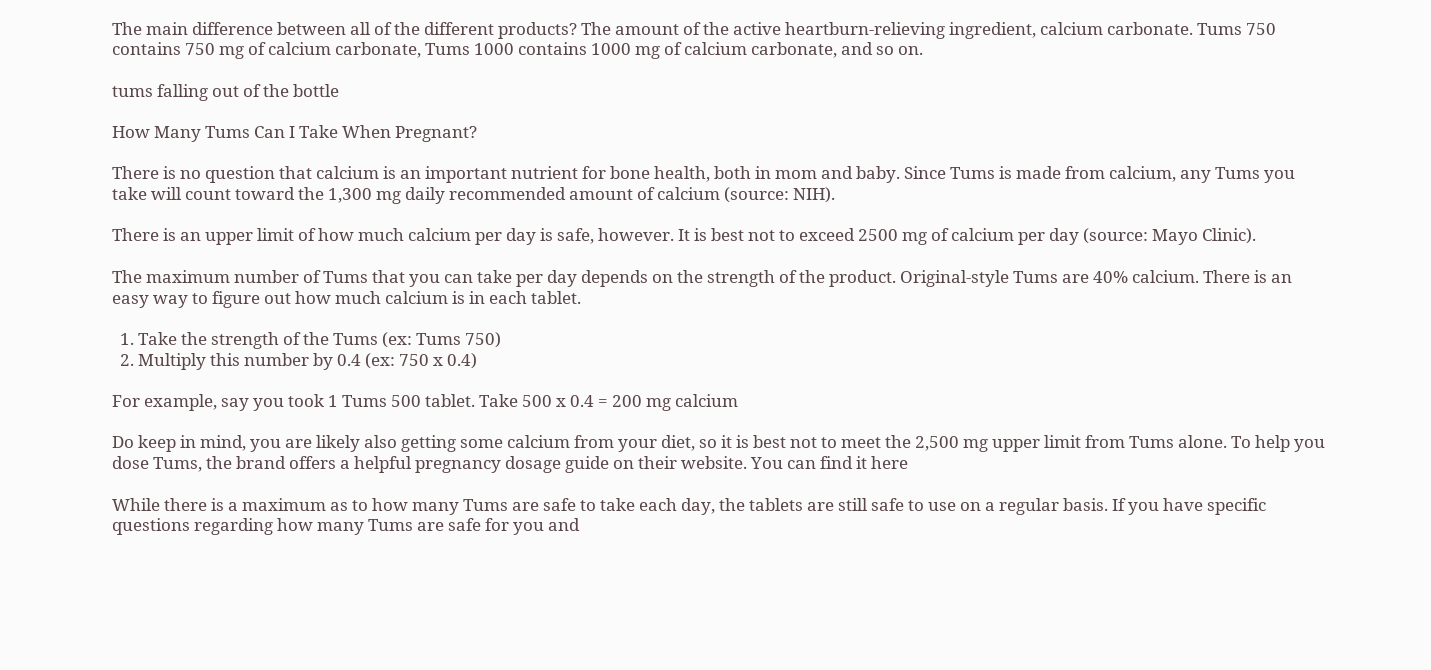The main difference between all of the different products? The amount of the active heartburn-relieving ingredient, calcium carbonate. Tums 750 contains 750 mg of calcium carbonate, Tums 1000 contains 1000 mg of calcium carbonate, and so on.

tums falling out of the bottle

How Many Tums Can I Take When Pregnant?

There is no question that calcium is an important nutrient for bone health, both in mom and baby. Since Tums is made from calcium, any Tums you take will count toward the 1,300 mg daily recommended amount of calcium (source: NIH).

There is an upper limit of how much calcium per day is safe, however. It is best not to exceed 2500 mg of calcium per day (source: Mayo Clinic).

The maximum number of Tums that you can take per day depends on the strength of the product. Original-style Tums are 40% calcium. There is an easy way to figure out how much calcium is in each tablet.

  1. Take the strength of the Tums (ex: Tums 750)
  2. Multiply this number by 0.4 (ex: 750 x 0.4)

For example, say you took 1 Tums 500 tablet. Take 500 x 0.4 = 200 mg calcium

Do keep in mind, you are likely also getting some calcium from your diet, so it is best not to meet the 2,500 mg upper limit from Tums alone. To help you dose Tums, the brand offers a helpful pregnancy dosage guide on their website. You can find it here

While there is a maximum as to how many Tums are safe to take each day, the tablets are still safe to use on a regular basis. If you have specific questions regarding how many Tums are safe for you and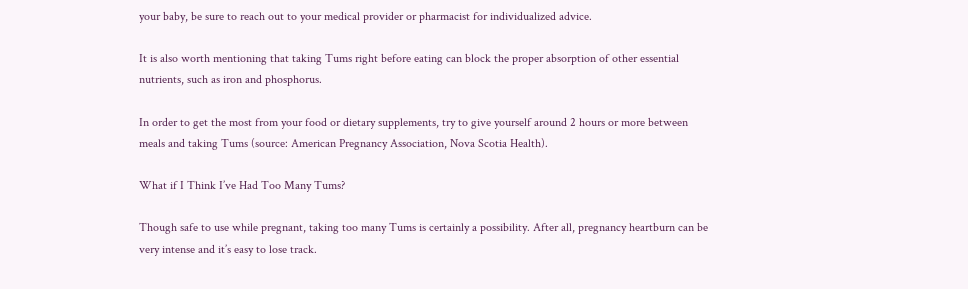your baby, be sure to reach out to your medical provider or pharmacist for individualized advice.

It is also worth mentioning that taking Tums right before eating can block the proper absorption of other essential nutrients, such as iron and phosphorus.

In order to get the most from your food or dietary supplements, try to give yourself around 2 hours or more between meals and taking Tums (source: American Pregnancy Association, Nova Scotia Health).

What if I Think I’ve Had Too Many Tums?

Though safe to use while pregnant, taking too many Tums is certainly a possibility. After all, pregnancy heartburn can be very intense and it’s easy to lose track.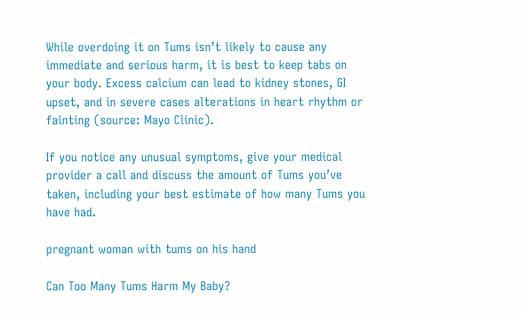While overdoing it on Tums isn’t likely to cause any immediate and serious harm, it is best to keep tabs on your body. Excess calcium can lead to kidney stones, GI upset, and in severe cases alterations in heart rhythm or fainting (source: Mayo Clinic).

If you notice any unusual symptoms, give your medical provider a call and discuss the amount of Tums you’ve taken, including your best estimate of how many Tums you have had.

pregnant woman with tums on his hand

Can Too Many Tums Harm My Baby?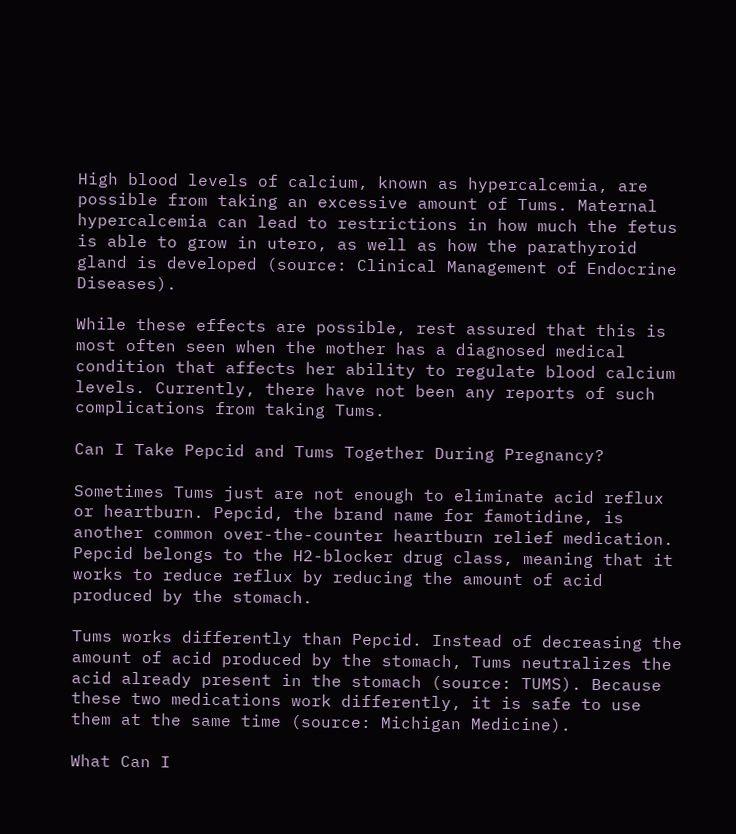High blood levels of calcium, known as hypercalcemia, are possible from taking an excessive amount of Tums. Maternal hypercalcemia can lead to restrictions in how much the fetus is able to grow in utero, as well as how the parathyroid gland is developed (source: Clinical Management of Endocrine Diseases).

While these effects are possible, rest assured that this is most often seen when the mother has a diagnosed medical condition that affects her ability to regulate blood calcium levels. Currently, there have not been any reports of such complications from taking Tums.

Can I Take Pepcid and Tums Together During Pregnancy?

Sometimes Tums just are not enough to eliminate acid reflux or heartburn. Pepcid, the brand name for famotidine, is another common over-the-counter heartburn relief medication. Pepcid belongs to the H2-blocker drug class, meaning that it works to reduce reflux by reducing the amount of acid produced by the stomach.

Tums works differently than Pepcid. Instead of decreasing the amount of acid produced by the stomach, Tums neutralizes the acid already present in the stomach (source: TUMS). Because these two medications work differently, it is safe to use them at the same time (source: Michigan Medicine).

What Can I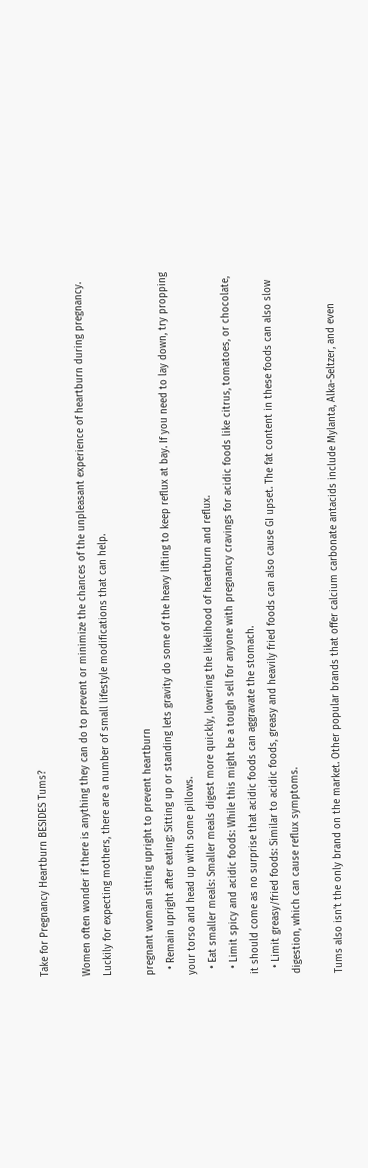Take for Pregnancy Heartburn BESIDES Tums?

Women often wonder if there is anything they can do to prevent or minimize the chances of the unpleasant experience of heartburn during pregnancy. Luckily for expecting mothers, there are a number of small lifestyle modifications that can help.

pregnant woman sitting upright to prevent heartburn
  • Remain upright after eating: Sitting up or standing lets gravity do some of the heavy lifting to keep reflux at bay. If you need to lay down, try propping your torso and head up with some pillows.
  • Eat smaller meals: Smaller meals digest more quickly, lowering the likelihood of heartburn and reflux.
  • Limit spicy and acidic foods: While this might be a tough sell for anyone with pregnancy cravings for acidic foods like citrus, tomatoes, or chocolate, it should come as no surprise that acidic foods can aggravate the stomach.
  • Limit greasy/fried foods: Similar to acidic foods, greasy and heavily fried foods can also cause GI upset. The fat content in these foods can also slow digestion, which can cause reflux symptoms.

Tums also isn’t the only brand on the market. Other popular brands that offer calcium carbonate antacids include Mylanta, Alka-Seltzer, and even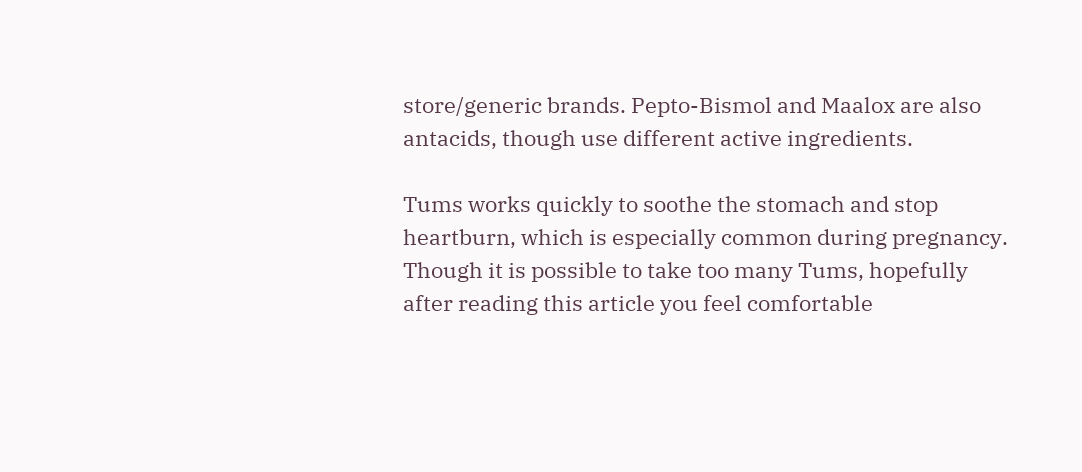store/generic brands. Pepto-Bismol and Maalox are also antacids, though use different active ingredients.

Tums works quickly to soothe the stomach and stop heartburn, which is especially common during pregnancy. Though it is possible to take too many Tums, hopefully after reading this article you feel comfortable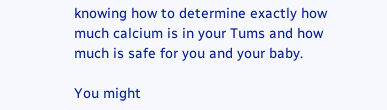knowing how to determine exactly how much calcium is in your Tums and how much is safe for you and your baby.

You might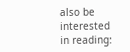also be interested in reading: